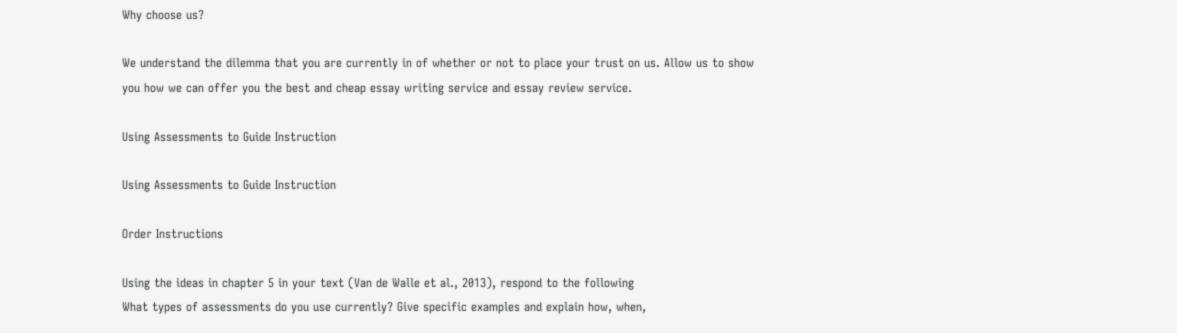Why choose us?

We understand the dilemma that you are currently in of whether or not to place your trust on us. Allow us to show you how we can offer you the best and cheap essay writing service and essay review service.

Using Assessments to Guide Instruction

Using Assessments to Guide Instruction

Order Instructions

Using the ideas in chapter 5 in your text (Van de Walle et al., 2013), respond to the following
What types of assessments do you use currently? Give specific examples and explain how, when,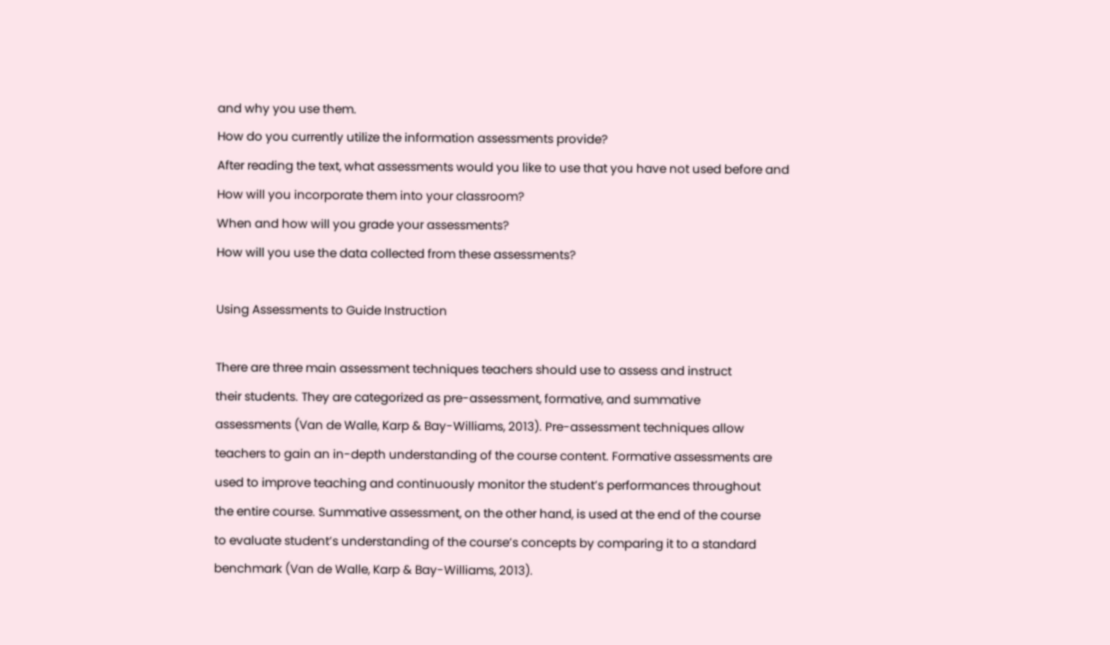and why you use them.
How do you currently utilize the information assessments provide?
After reading the text, what assessments would you like to use that you have not used before and
How will you incorporate them into your classroom?
When and how will you grade your assessments?
How will you use the data collected from these assessments?

Using Assessments to Guide Instruction

There are three main assessment techniques teachers should use to assess and instruct
their students. They are categorized as pre-assessment, formative, and summative
assessments (Van de Walle, Karp & Bay-Williams, 2013). Pre-assessment techniques allow
teachers to gain an in-depth understanding of the course content. Formative assessments are
used to improve teaching and continuously monitor the student’s performances throughout
the entire course. Summative assessment, on the other hand, is used at the end of the course
to evaluate student’s understanding of the course’s concepts by comparing it to a standard
benchmark (Van de Walle, Karp & Bay-Williams, 2013).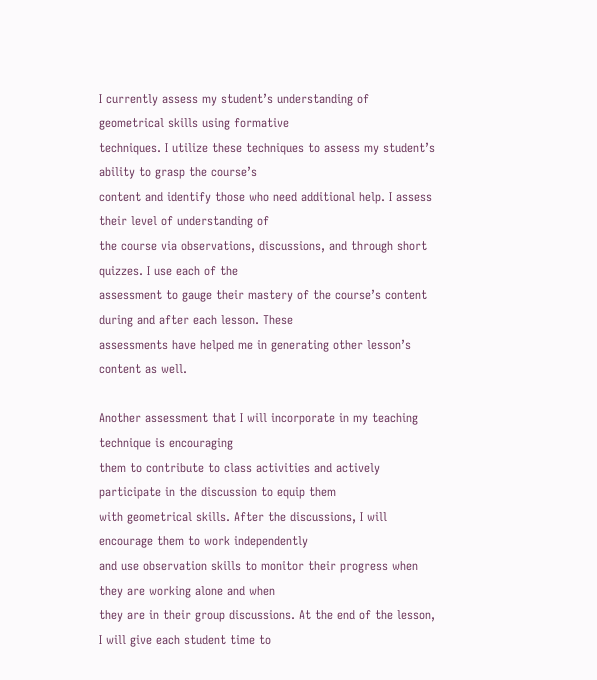I currently assess my student’s understanding of geometrical skills using formative
techniques. I utilize these techniques to assess my student’s ability to grasp the course’s
content and identify those who need additional help. I assess their level of understanding of
the course via observations, discussions, and through short quizzes. I use each of the
assessment to gauge their mastery of the course’s content during and after each lesson. These
assessments have helped me in generating other lesson’s content as well.

Another assessment that I will incorporate in my teaching technique is encouraging
them to contribute to class activities and actively participate in the discussion to equip them
with geometrical skills. After the discussions, I will encourage them to work independently
and use observation skills to monitor their progress when they are working alone and when
they are in their group discussions. At the end of the lesson, I will give each student time to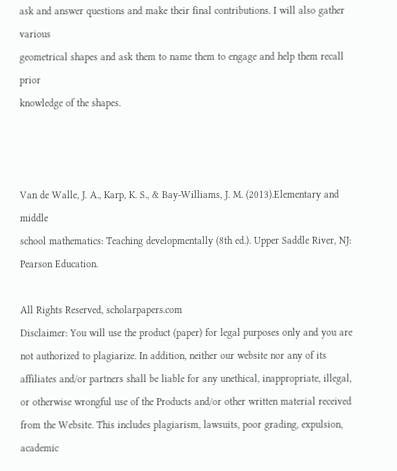ask and answer questions and make their final contributions. I will also gather various
geometrical shapes and ask them to name them to engage and help them recall prior
knowledge of the shapes.



Van de Walle, J. A., Karp, K. S., & Bay-Williams, J. M. (2013).Elementary and middle
school mathematics: Teaching developmentally (8th ed.). Upper Saddle River, NJ:
Pearson Education.

All Rights Reserved, scholarpapers.com
Disclaimer: You will use the product (paper) for legal purposes only and you are not authorized to plagiarize. In addition, neither our website nor any of its affiliates and/or partners shall be liable for any unethical, inappropriate, illegal, or otherwise wrongful use of the Products and/or other written material received from the Website. This includes plagiarism, lawsuits, poor grading, expulsion, academic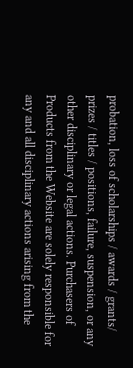probation, loss of scholarships / awards / grants/ prizes / titles / positions, failure, suspension, or any other disciplinary or legal actions. Purchasers of Products from the Website are solely responsible for any and all disciplinary actions arising from the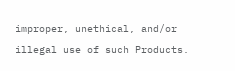improper, unethical, and/or illegal use of such Products.